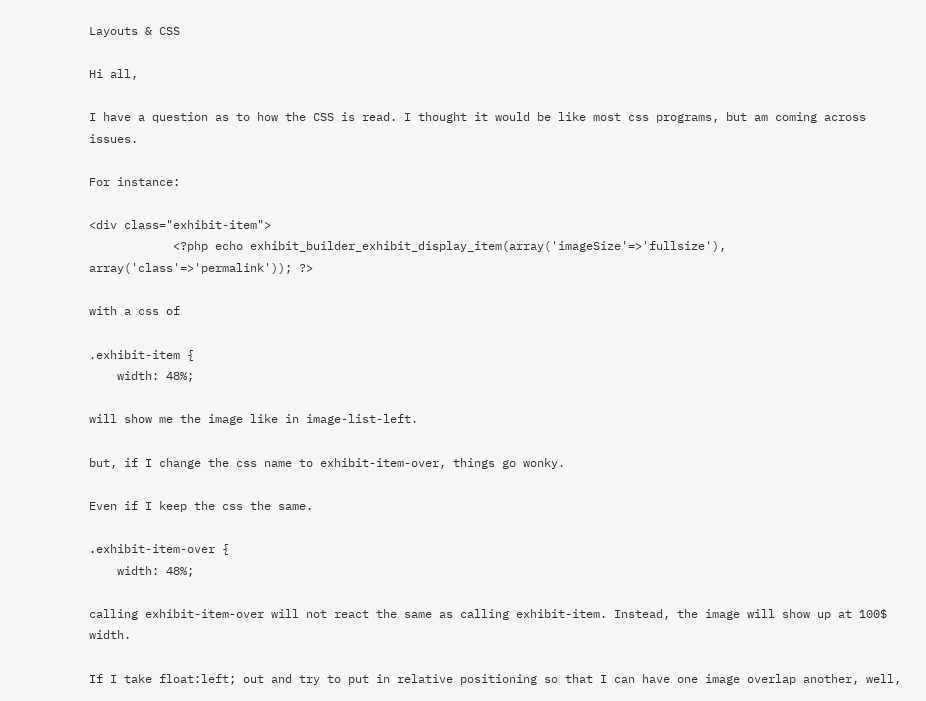Layouts & CSS

Hi all,

I have a question as to how the CSS is read. I thought it would be like most css programs, but am coming across issues.

For instance:

<div class="exhibit-item">
            <?php echo exhibit_builder_exhibit_display_item(array('imageSize'=>'fullsize'), array('class'=>'permalink')); ?>

with a css of

.exhibit-item {
    width: 48%;

will show me the image like in image-list-left.

but, if I change the css name to exhibit-item-over, things go wonky.

Even if I keep the css the same.

.exhibit-item-over {
    width: 48%;

calling exhibit-item-over will not react the same as calling exhibit-item. Instead, the image will show up at 100$ width.

If I take float:left; out and try to put in relative positioning so that I can have one image overlap another, well,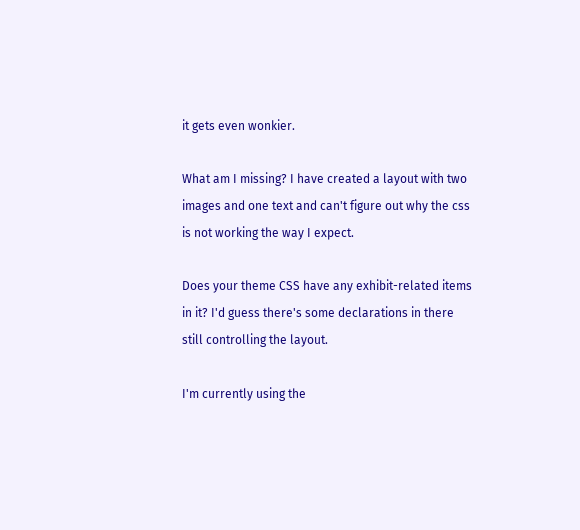it gets even wonkier.

What am I missing? I have created a layout with two images and one text and can't figure out why the css is not working the way I expect.

Does your theme CSS have any exhibit-related items in it? I'd guess there's some declarations in there still controlling the layout.

I'm currently using the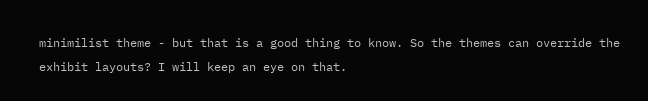minimilist theme - but that is a good thing to know. So the themes can override the exhibit layouts? I will keep an eye on that.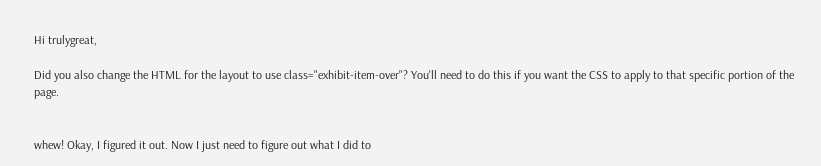Hi trulygreat,

Did you also change the HTML for the layout to use class="exhibit-item-over"? You'll need to do this if you want the CSS to apply to that specific portion of the page.


whew! Okay, I figured it out. Now I just need to figure out what I did to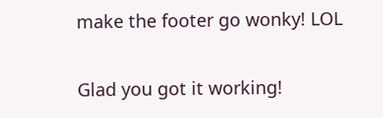make the footer go wonky! LOL

Glad you got it working!